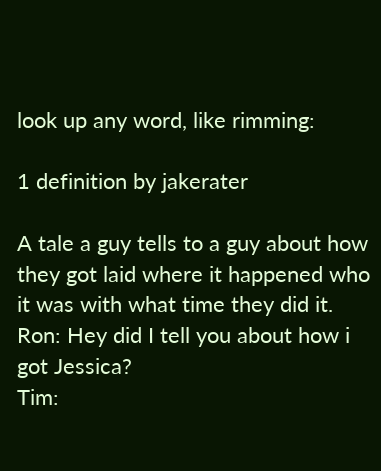look up any word, like rimming:

1 definition by jakerater

A tale a guy tells to a guy about how they got laid where it happened who it was with what time they did it.
Ron: Hey did I tell you about how i got Jessica?
Tim: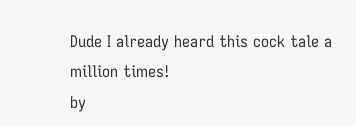Dude I already heard this cock tale a million times!
by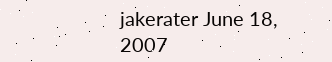jakerater June 18, 2007